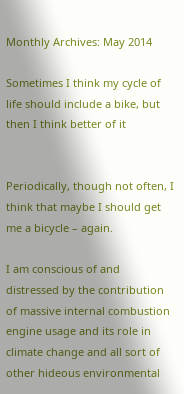Monthly Archives: May 2014

Sometimes I think my cycle of life should include a bike, but then I think better of it


Periodically, though not often, I think that maybe I should get me a bicycle – again.

I am conscious of and distressed by the contribution of massive internal combustion engine usage and its role in climate change and all sort of other hideous environmental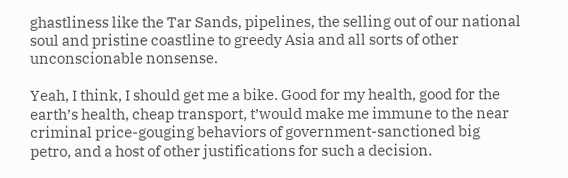ghastliness like the Tar Sands, pipelines, the selling out of our national soul and pristine coastline to greedy Asia and all sorts of other unconscionable nonsense.

Yeah, I think, I should get me a bike. Good for my health, good for the earth’s health, cheap transport, t’would make me immune to the near criminal price-gouging behaviors of government-sanctioned big petro, and a host of other justifications for such a decision.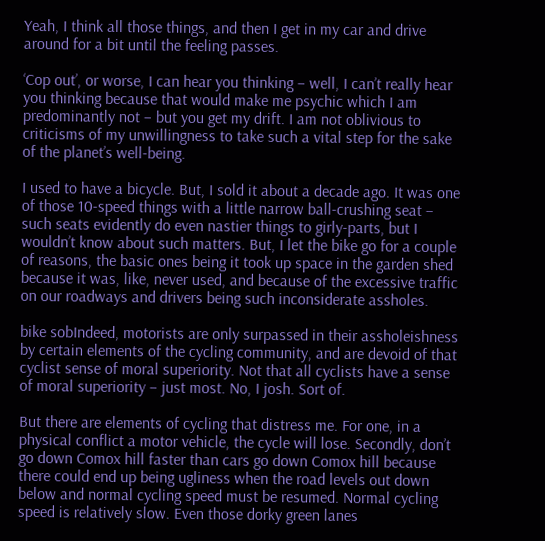Yeah, I think all those things, and then I get in my car and drive around for a bit until the feeling passes.

‘Cop out’, or worse, I can hear you thinking – well, I can’t really hear you thinking because that would make me psychic which I am predominantly not – but you get my drift. I am not oblivious to criticisms of my unwillingness to take such a vital step for the sake of the planet’s well-being.

I used to have a bicycle. But, I sold it about a decade ago. It was one of those 10-speed things with a little narrow ball-crushing seat – such seats evidently do even nastier things to girly-parts, but I wouldn’t know about such matters. But, I let the bike go for a couple of reasons, the basic ones being it took up space in the garden shed because it was, like, never used, and because of the excessive traffic on our roadways and drivers being such inconsiderate assholes.

bike sobIndeed, motorists are only surpassed in their assholeishness by certain elements of the cycling community, and are devoid of that cyclist sense of moral superiority. Not that all cyclists have a sense of moral superiority – just most. No, I josh. Sort of.

But there are elements of cycling that distress me. For one, in a physical conflict a motor vehicle, the cycle will lose. Secondly, don’t go down Comox hill faster than cars go down Comox hill because there could end up being ugliness when the road levels out down below and normal cycling speed must be resumed. Normal cycling speed is relatively slow. Even those dorky green lanes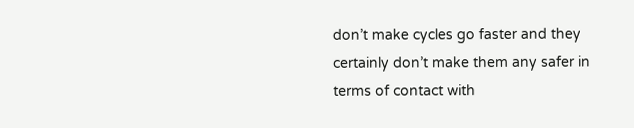don’t make cycles go faster and they certainly don’t make them any safer in terms of contact with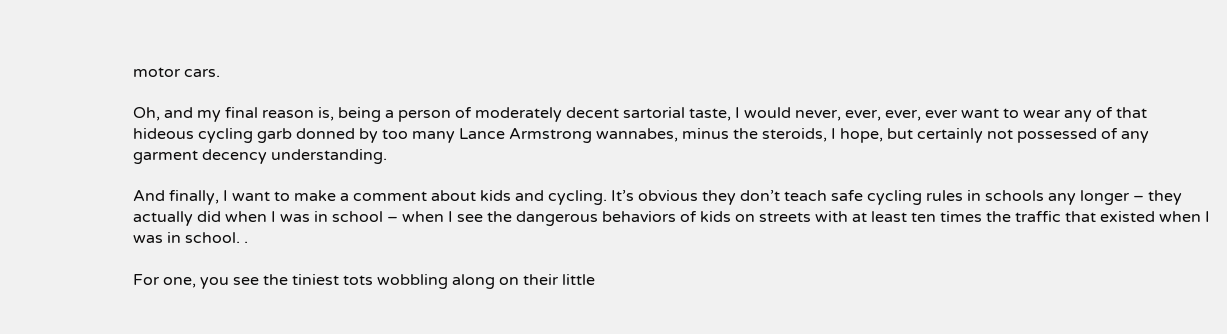motor cars.

Oh, and my final reason is, being a person of moderately decent sartorial taste, I would never, ever, ever, ever want to wear any of that hideous cycling garb donned by too many Lance Armstrong wannabes, minus the steroids, I hope, but certainly not possessed of any garment decency understanding.

And finally, I want to make a comment about kids and cycling. It’s obvious they don’t teach safe cycling rules in schools any longer – they actually did when I was in school – when I see the dangerous behaviors of kids on streets with at least ten times the traffic that existed when I was in school. .

For one, you see the tiniest tots wobbling along on their little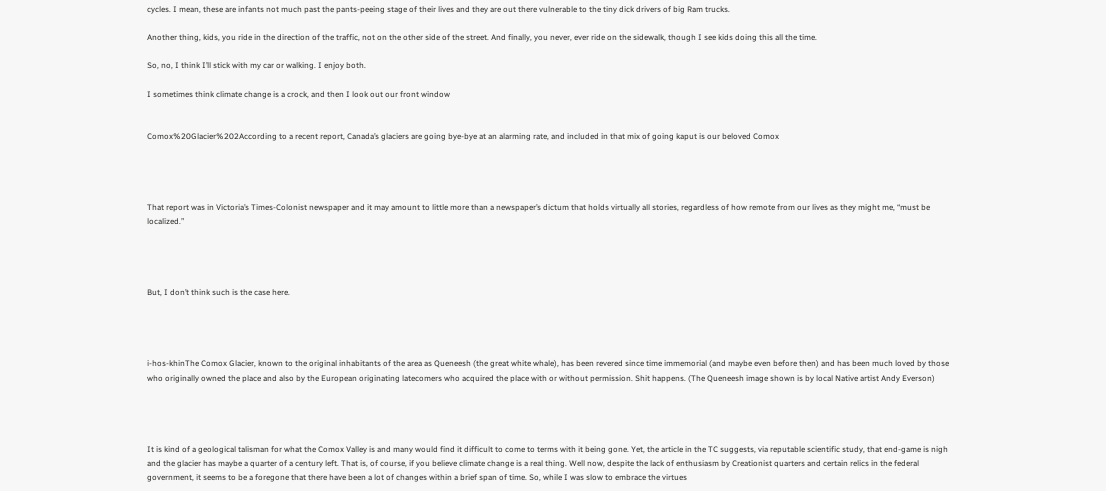cycles. I mean, these are infants not much past the pants-peeing stage of their lives and they are out there vulnerable to the tiny dick drivers of big Ram trucks.

Another thing, kids, you ride in the direction of the traffic, not on the other side of the street. And finally, you never, ever ride on the sidewalk, though I see kids doing this all the time.

So, no, I think I’ll stick with my car or walking. I enjoy both.

I sometimes think climate change is a crock, and then I look out our front window


Comox%20Glacier%202According to a recent report, Canada’s glaciers are going bye-bye at an alarming rate, and included in that mix of going kaput is our beloved Comox




That report was in Victoria’s Times-Colonist newspaper and it may amount to little more than a newspaper’s dictum that holds virtually all stories, regardless of how remote from our lives as they might me, “must be localized.”




But, I don’t think such is the case here.




i-hos-khinThe Comox Glacier, known to the original inhabitants of the area as Queneesh (the great white whale), has been revered since time immemorial (and maybe even before then) and has been much loved by those who originally owned the place and also by the European originating latecomers who acquired the place with or without permission. Shit happens. (The Queneesh image shown is by local Native artist Andy Everson)




It is kind of a geological talisman for what the Comox Valley is and many would find it difficult to come to terms with it being gone. Yet, the article in the TC suggests, via reputable scientific study, that end-game is nigh and the glacier has maybe a quarter of a century left. That is, of course, if you believe climate change is a real thing. Well now, despite the lack of enthusiasm by Creationist quarters and certain relics in the federal government, it seems to be a foregone that there have been a lot of changes within a brief span of time. So, while I was slow to embrace the virtues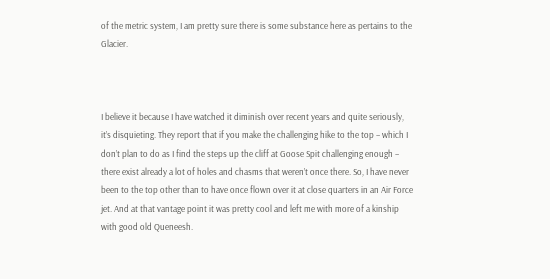of the metric system, I am pretty sure there is some substance here as pertains to the Glacier.



I believe it because I have watched it diminish over recent years and quite seriously, it’s disquieting. They report that if you make the challenging hike to the top – which I don’t plan to do as I find the steps up the cliff at Goose Spit challenging enough – there exist already a lot of holes and chasms that weren’t once there. So, I have never been to the top other than to have once flown over it at close quarters in an Air Force jet. And at that vantage point it was pretty cool and left me with more of a kinship with good old Queneesh.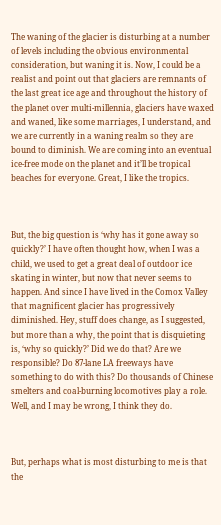The waning of the glacier is disturbing at a number of levels including the obvious environmental consideration, but waning it is. Now, I could be a realist and point out that glaciers are remnants of the last great ice age and throughout the history of the planet over multi-millennia, glaciers have waxed and waned, like some marriages, I understand, and we are currently in a waning realm so they are bound to diminish. We are coming into an eventual ice-free mode on the planet and it’ll be tropical beaches for everyone. Great, I like the tropics.



But, the big question is ‘why has it gone away so quickly?’ I have often thought how, when I was a child, we used to get a great deal of outdoor ice skating in winter, but now that never seems to happen. And since I have lived in the Comox Valley that magnificent glacier has progressively diminished. Hey, stuff does change, as I suggested, but more than a why, the point that is disquieting is, ‘why so quickly?’ Did we do that? Are we responsible? Do 87-lane LA freeways have something to do with this? Do thousands of Chinese smelters and coal-burning locomotives play a role. Well, and I may be wrong, I think they do.



But, perhaps what is most disturbing to me is that the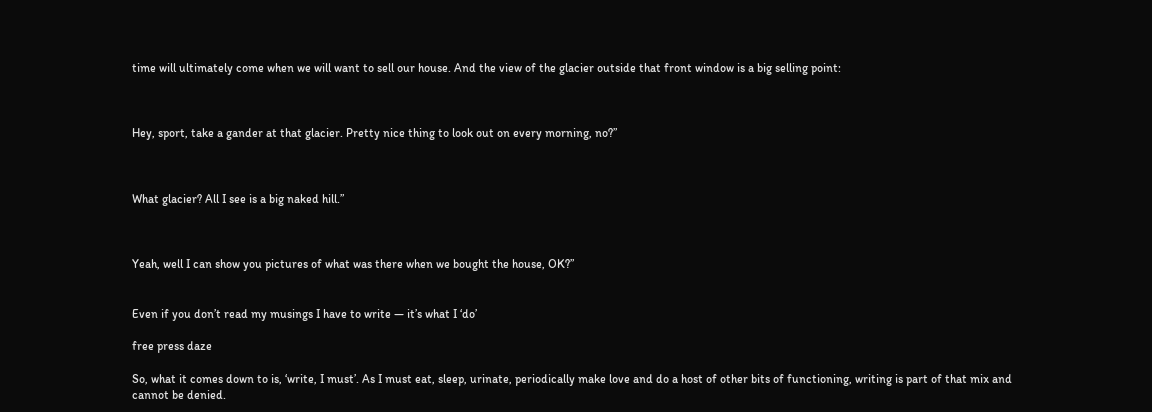time will ultimately come when we will want to sell our house. And the view of the glacier outside that front window is a big selling point:



Hey, sport, take a gander at that glacier. Pretty nice thing to look out on every morning, no?”



What glacier? All I see is a big naked hill.”



Yeah, well I can show you pictures of what was there when we bought the house, OK?”


Even if you don’t read my musings I have to write — it’s what I ‘do’

free press daze

So, what it comes down to is, ‘write, I must’. As I must eat, sleep, urinate, periodically make love and do a host of other bits of functioning, writing is part of that mix and cannot be denied.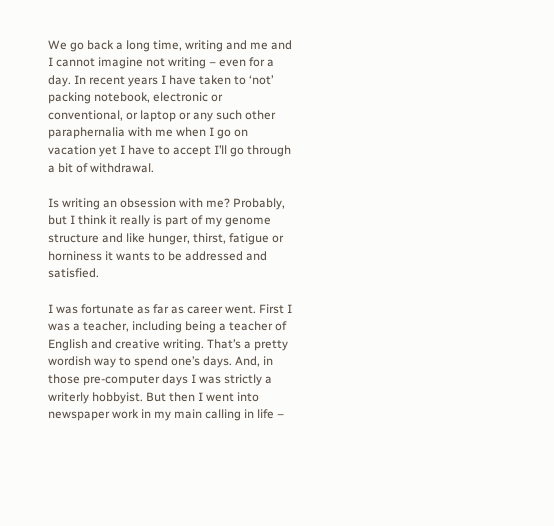We go back a long time, writing and me and I cannot imagine not writing – even for a day. In recent years I have taken to ‘not’ packing notebook, electronic or conventional, or laptop or any such other paraphernalia with me when I go on vacation yet I have to accept I’ll go through a bit of withdrawal.

Is writing an obsession with me? Probably, but I think it really is part of my genome structure and like hunger, thirst, fatigue or horniness it wants to be addressed and satisfied.

I was fortunate as far as career went. First I was a teacher, including being a teacher of English and creative writing. That’s a pretty wordish way to spend one’s days. And, in those pre-computer days I was strictly a writerly hobbyist. But then I went into newspaper work in my main calling in life –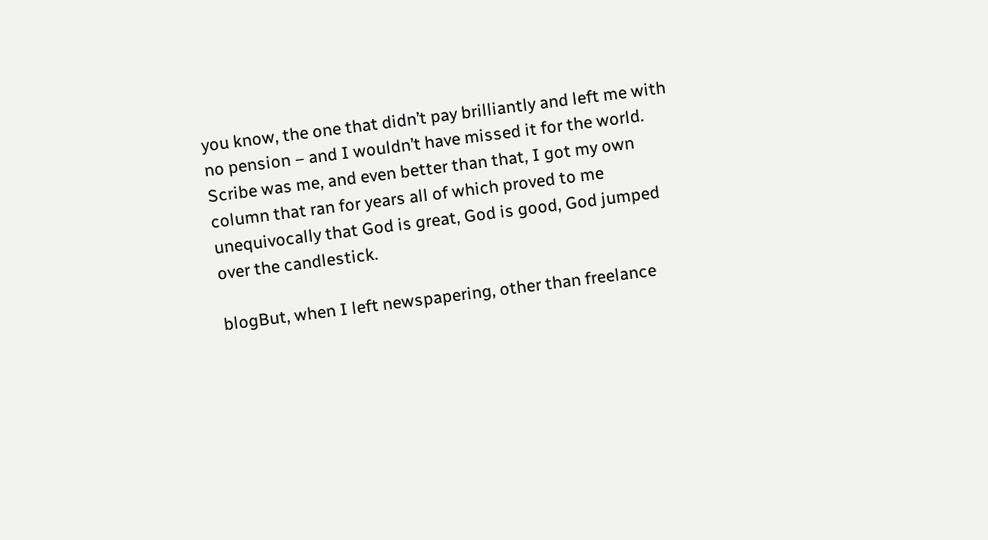you know, the one that didn’t pay brilliantly and left me with no pension – and I wouldn’t have missed it for the world. Scribe was me, and even better than that, I got my own column that ran for years all of which proved to me unequivocally that God is great, God is good, God jumped over the candlestick.

blogBut, when I left newspapering, other than freelance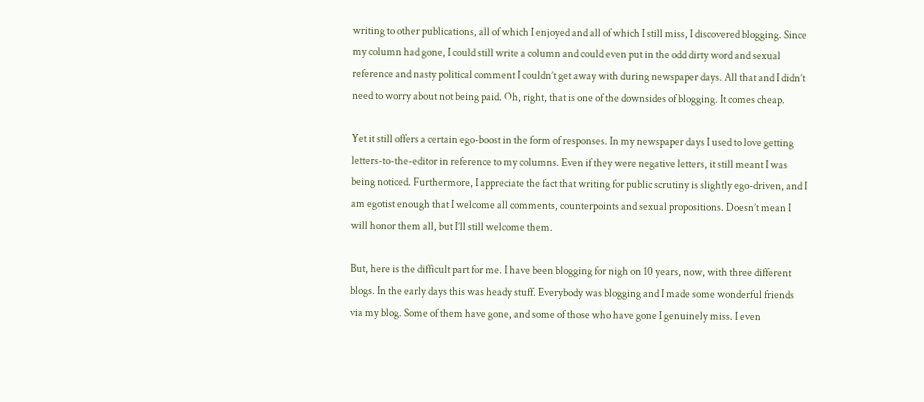writing to other publications, all of which I enjoyed and all of which I still miss, I discovered blogging. Since my column had gone, I could still write a column and could even put in the odd dirty word and sexual reference and nasty political comment I couldn’t get away with during newspaper days. All that and I didn’t need to worry about not being paid. Oh, right, that is one of the downsides of blogging. It comes cheap.

Yet it still offers a certain ego-boost in the form of responses. In my newspaper days I used to love getting letters-to-the-editor in reference to my columns. Even if they were negative letters, it still meant I was being noticed. Furthermore, I appreciate the fact that writing for public scrutiny is slightly ego-driven, and I am egotist enough that I welcome all comments, counterpoints and sexual propositions. Doesn’t mean I will honor them all, but I’ll still welcome them.

But, here is the difficult part for me. I have been blogging for nigh on 10 years, now, with three different blogs. In the early days this was heady stuff. Everybody was blogging and I made some wonderful friends via my blog. Some of them have gone, and some of those who have gone I genuinely miss. I even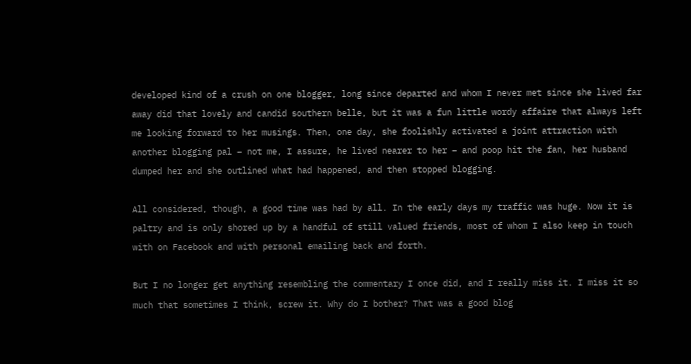developed kind of a crush on one blogger, long since departed and whom I never met since she lived far away did that lovely and candid southern belle, but it was a fun little wordy affaire that always left me looking forward to her musings. Then, one day, she foolishly activated a joint attraction with another blogging pal – not me, I assure, he lived nearer to her – and poop hit the fan, her husband dumped her and she outlined what had happened, and then stopped blogging.

All considered, though, a good time was had by all. In the early days my traffic was huge. Now it is paltry and is only shored up by a handful of still valued friends, most of whom I also keep in touch with on Facebook and with personal emailing back and forth.

But I no longer get anything resembling the commentary I once did, and I really miss it. I miss it so much that sometimes I think, screw it. Why do I bother? That was a good blog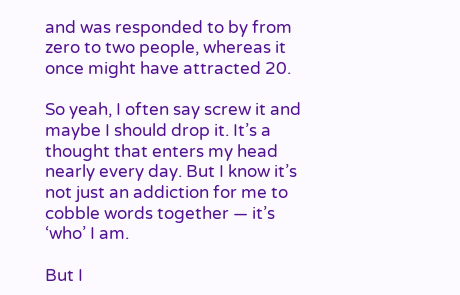and was responded to by from zero to two people, whereas it once might have attracted 20.

So yeah, I often say screw it and maybe I should drop it. It’s a thought that enters my head nearly every day. But I know it’s not just an addiction for me to cobble words together — it’s ‘who’ I am.

But I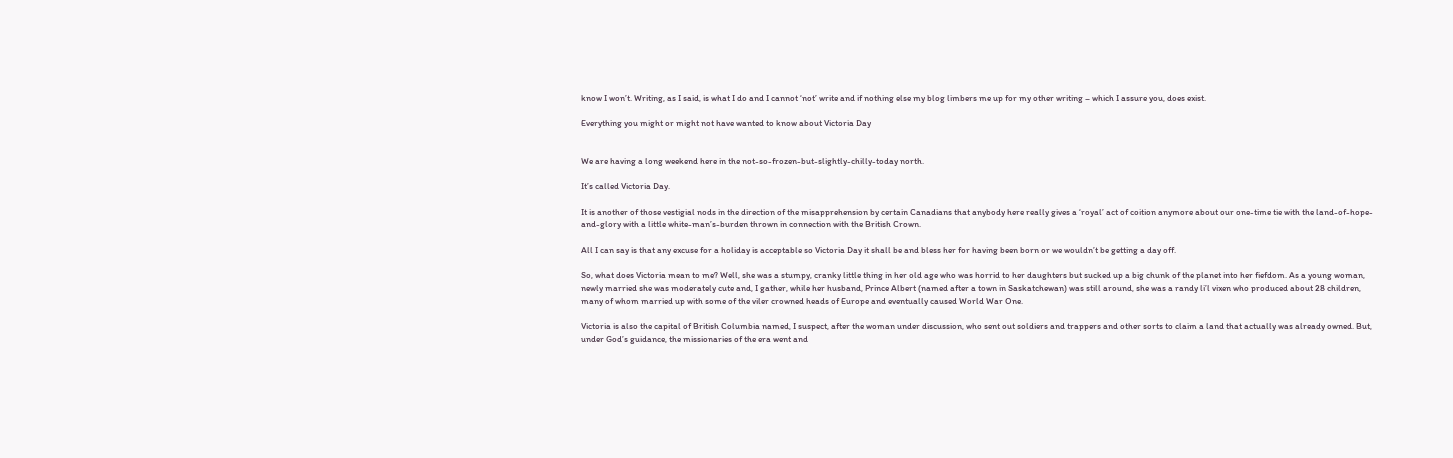know I won’t. Writing, as I said, is what I do and I cannot ‘not’ write and if nothing else my blog limbers me up for my other writing – which I assure you, does exist.

Everything you might or might not have wanted to know about Victoria Day


We are having a long weekend here in the not-so-frozen-but-slightly-chilly-today north.

It’s called Victoria Day.

It is another of those vestigial nods in the direction of the misapprehension by certain Canadians that anybody here really gives a ‘royal’ act of coition anymore about our one-time tie with the land-of-hope-and-glory with a little white-man’s-burden thrown in connection with the British Crown.

All I can say is that any excuse for a holiday is acceptable so Victoria Day it shall be and bless her for having been born or we wouldn’t be getting a day off.

So, what does Victoria mean to me? Well, she was a stumpy, cranky little thing in her old age who was horrid to her daughters but sucked up a big chunk of the planet into her fiefdom. As a young woman, newly married she was moderately cute and, I gather, while her husband, Prince Albert (named after a town in Saskatchewan) was still around, she was a randy li’l vixen who produced about 28 children, many of whom married up with some of the viler crowned heads of Europe and eventually caused World War One.

Victoria is also the capital of British Columbia named, I suspect, after the woman under discussion, who sent out soldiers and trappers and other sorts to claim a land that actually was already owned. But, under God’s guidance, the missionaries of the era went and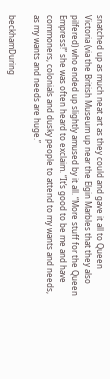snatched up as much neat art as they could and gave it all to Queen Victoria (via the British Museum up near the Elgin Marbles that they also pilfered) who ended up slightly amused by it all. “More stuff for the Queen Empress!” she was often heard to exclaim. “It’s good to be me and have commoners, colonials and dusky people to attend to my wants and needs, as my wants and needs are huge.”

beckhamDuring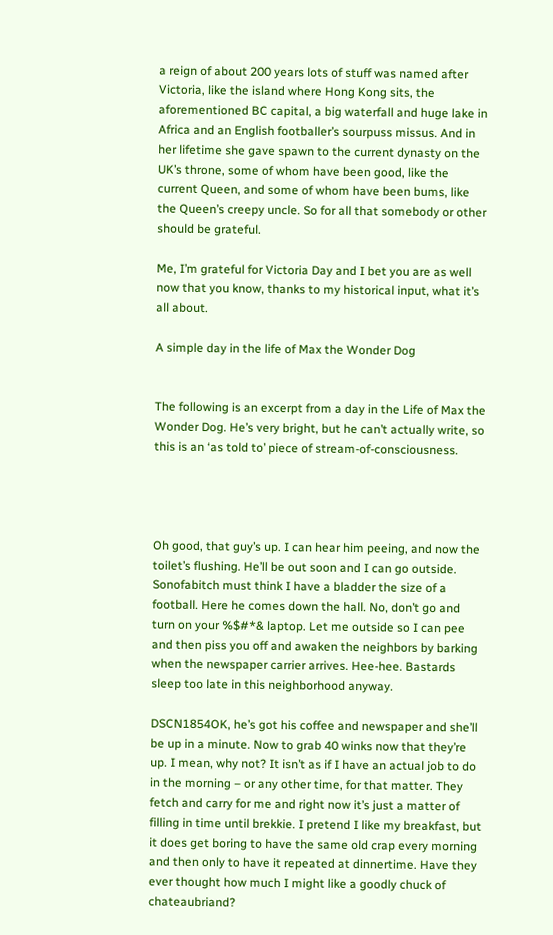a reign of about 200 years lots of stuff was named after Victoria, like the island where Hong Kong sits, the aforementioned BC capital, a big waterfall and huge lake in Africa and an English footballer’s sourpuss missus. And in her lifetime she gave spawn to the current dynasty on the UK’s throne, some of whom have been good, like the current Queen, and some of whom have been bums, like the Queen’s creepy uncle. So for all that somebody or other should be grateful.

Me, I’m grateful for Victoria Day and I bet you are as well now that you know, thanks to my historical input, what it’s all about.

A simple day in the life of Max the Wonder Dog


The following is an excerpt from a day in the Life of Max the Wonder Dog. He’s very bright, but he can’t actually write, so this is an ‘as told to’ piece of stream-of-consciousness.




Oh good, that guy’s up. I can hear him peeing, and now the toilet’s flushing. He’ll be out soon and I can go outside. Sonofabitch must think I have a bladder the size of a football. Here he comes down the hall. No, don’t go and turn on your %$#*& laptop. Let me outside so I can pee and then piss you off and awaken the neighbors by barking when the newspaper carrier arrives. Hee-hee. Bastards sleep too late in this neighborhood anyway.

DSCN1854OK, he’s got his coffee and newspaper and she’ll be up in a minute. Now to grab 40 winks now that they’re up. I mean, why not? It isn’t as if I have an actual job to do in the morning – or any other time, for that matter. They fetch and carry for me and right now it’s just a matter of filling in time until brekkie. I pretend I like my breakfast, but it does get boring to have the same old crap every morning and then only to have it repeated at dinnertime. Have they ever thought how much I might like a goodly chuck of chateaubriand?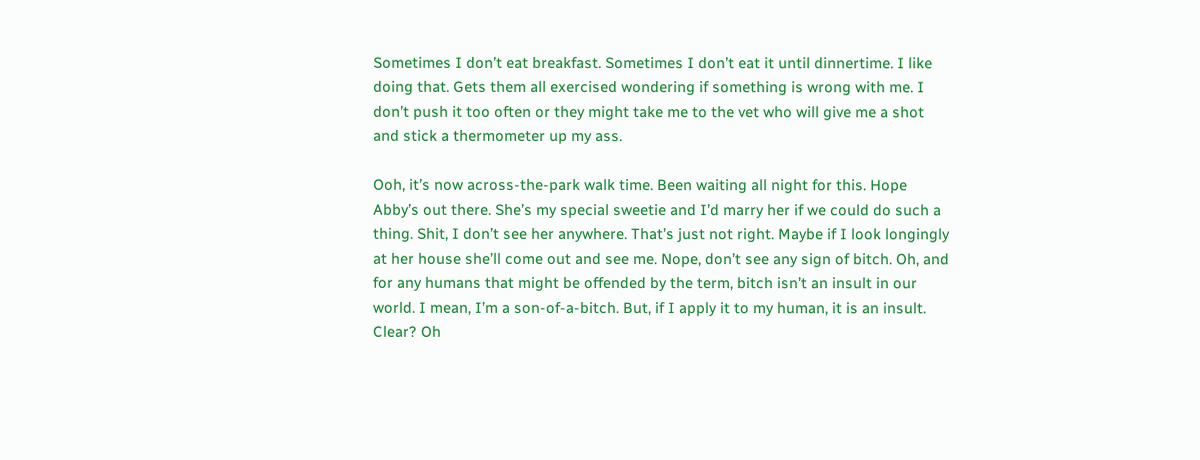Sometimes I don’t eat breakfast. Sometimes I don’t eat it until dinnertime. I like doing that. Gets them all exercised wondering if something is wrong with me. I don’t push it too often or they might take me to the vet who will give me a shot and stick a thermometer up my ass.

Ooh, it’s now across-the-park walk time. Been waiting all night for this. Hope Abby’s out there. She’s my special sweetie and I’d marry her if we could do such a thing. Shit, I don’t see her anywhere. That’s just not right. Maybe if I look longingly at her house she’ll come out and see me. Nope, don’t see any sign of bitch. Oh, and for any humans that might be offended by the term, bitch isn’t an insult in our world. I mean, I’m a son-of-a-bitch. But, if I apply it to my human, it is an insult. Clear? Oh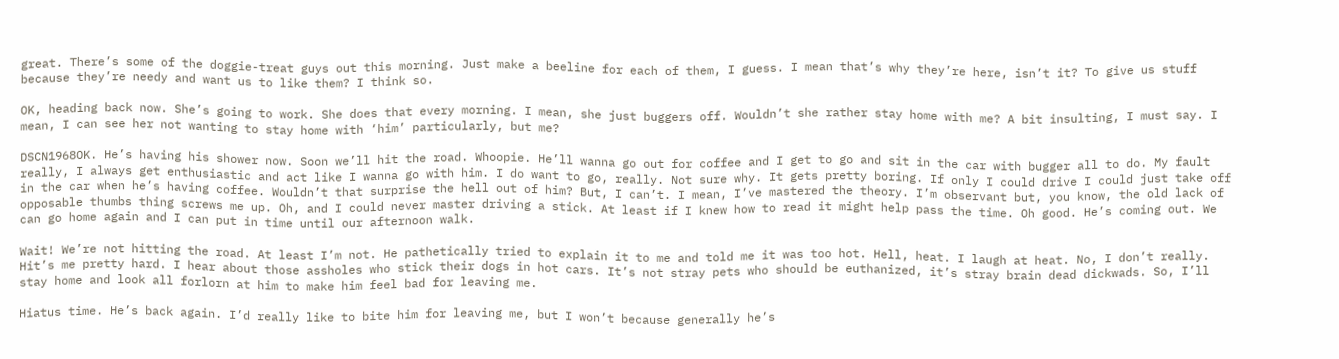great. There’s some of the doggie-treat guys out this morning. Just make a beeline for each of them, I guess. I mean that’s why they’re here, isn’t it? To give us stuff because they’re needy and want us to like them? I think so.

OK, heading back now. She’s going to work. She does that every morning. I mean, she just buggers off. Wouldn’t she rather stay home with me? A bit insulting, I must say. I mean, I can see her not wanting to stay home with ‘him’ particularly, but me?

DSCN1968OK. He’s having his shower now. Soon we’ll hit the road. Whoopie. He’ll wanna go out for coffee and I get to go and sit in the car with bugger all to do. My fault really, I always get enthusiastic and act like I wanna go with him. I do want to go, really. Not sure why. It gets pretty boring. If only I could drive I could just take off in the car when he’s having coffee. Wouldn’t that surprise the hell out of him? But, I can’t. I mean, I’ve mastered the theory. I’m observant but, you know, the old lack of opposable thumbs thing screws me up. Oh, and I could never master driving a stick. At least if I knew how to read it might help pass the time. Oh good. He’s coming out. We can go home again and I can put in time until our afternoon walk.

Wait! We’re not hitting the road. At least I’m not. He pathetically tried to explain it to me and told me it was too hot. Hell, heat. I laugh at heat. No, I don’t really. Hit’s me pretty hard. I hear about those assholes who stick their dogs in hot cars. It’s not stray pets who should be euthanized, it’s stray brain dead dickwads. So, I’ll stay home and look all forlorn at him to make him feel bad for leaving me.

Hiatus time. He’s back again. I’d really like to bite him for leaving me, but I won’t because generally he’s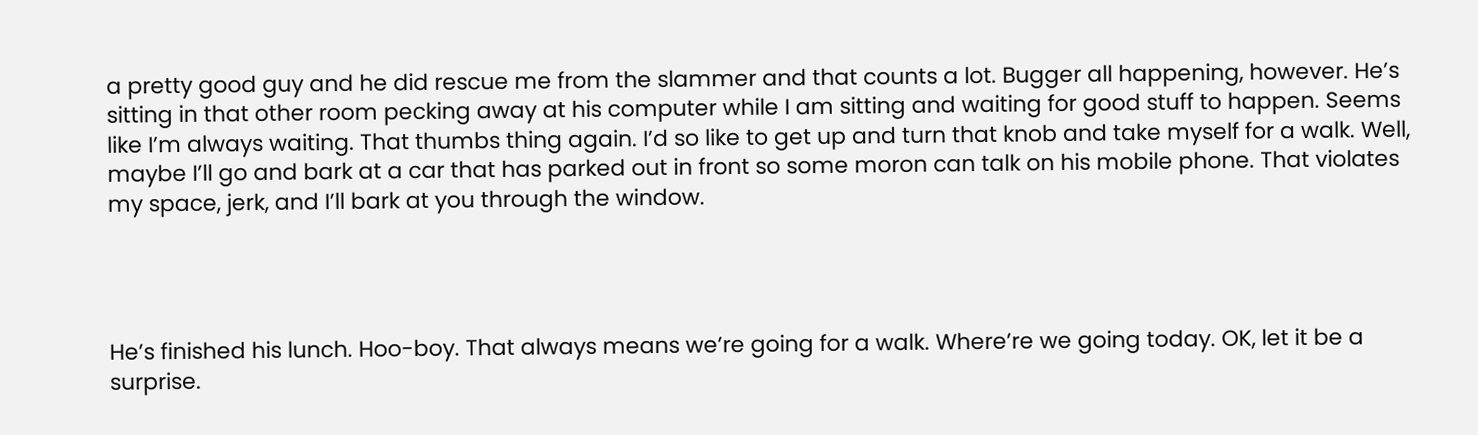a pretty good guy and he did rescue me from the slammer and that counts a lot. Bugger all happening, however. He’s sitting in that other room pecking away at his computer while I am sitting and waiting for good stuff to happen. Seems like I’m always waiting. That thumbs thing again. I’d so like to get up and turn that knob and take myself for a walk. Well, maybe I’ll go and bark at a car that has parked out in front so some moron can talk on his mobile phone. That violates my space, jerk, and I’ll bark at you through the window.




He’s finished his lunch. Hoo-boy. That always means we’re going for a walk. Where’re we going today. OK, let it be a surprise.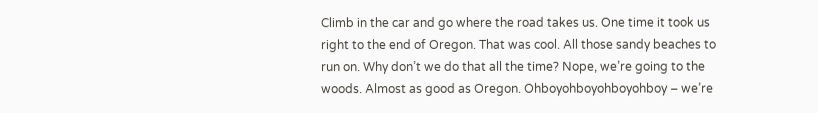Climb in the car and go where the road takes us. One time it took us right to the end of Oregon. That was cool. All those sandy beaches to run on. Why don’t we do that all the time? Nope, we’re going to the woods. Almost as good as Oregon. Ohboyohboyohboyohboy – we’re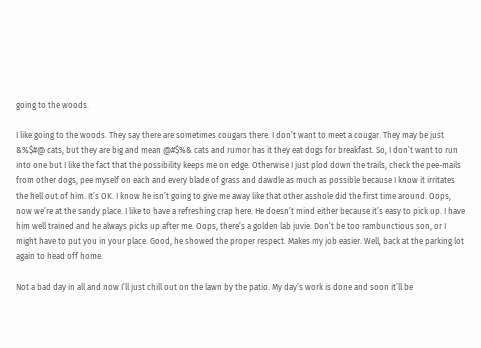going to the woods.

I like going to the woods. They say there are sometimes cougars there. I don’t want to meet a cougar. They may be just &%$#@ cats, but they are big and mean @#$%& cats and rumor has it they eat dogs for breakfast. So, I don’t want to run into one but I like the fact that the possibility keeps me on edge. Otherwise I just plod down the trails, check the pee-mails from other dogs, pee myself on each and every blade of grass and dawdle as much as possible because I know it irritates the hell out of him. It’s OK. I know he isn’t going to give me away like that other asshole did the first time around. Oops, now we’re at the sandy place. I like to have a refreshing crap here. He doesn’t mind either because it’s easy to pick up. I have him well trained and he always picks up after me. Oops, there’s a golden lab juvie. Don’t be too rambunctious son, or I might have to put you in your place. Good, he showed the proper respect. Makes my job easier. Well, back at the parking lot again to head off home.

Not a bad day in all and now I’ll just chill out on the lawn by the patio. My day’s work is done and soon it’ll be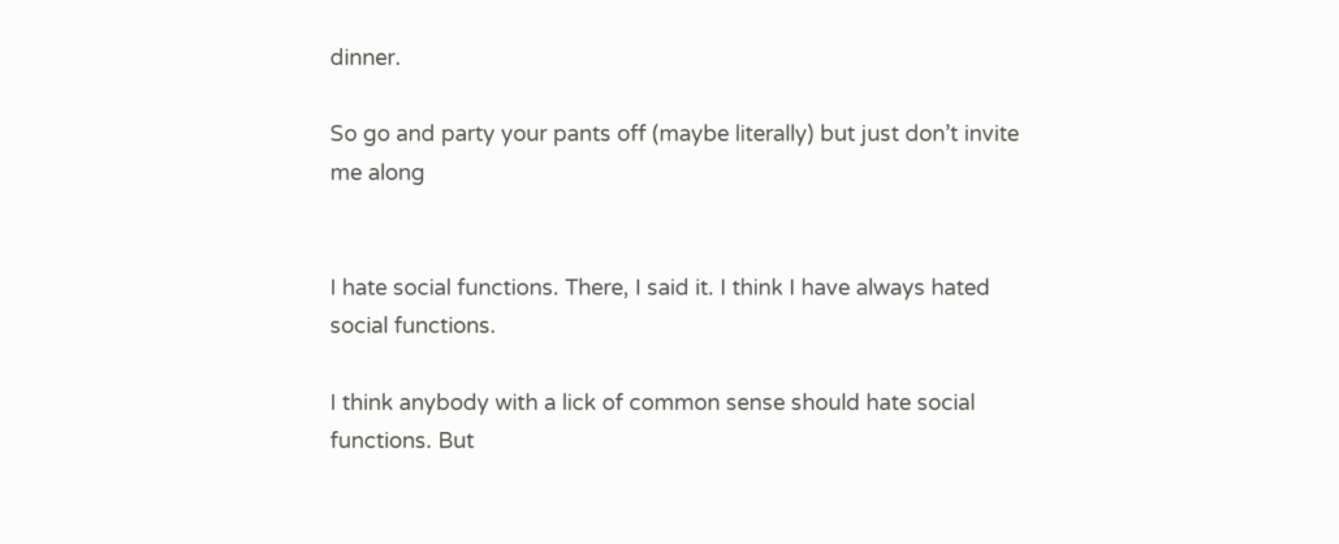dinner.

So go and party your pants off (maybe literally) but just don’t invite me along


I hate social functions. There, I said it. I think I have always hated social functions.

I think anybody with a lick of common sense should hate social functions. But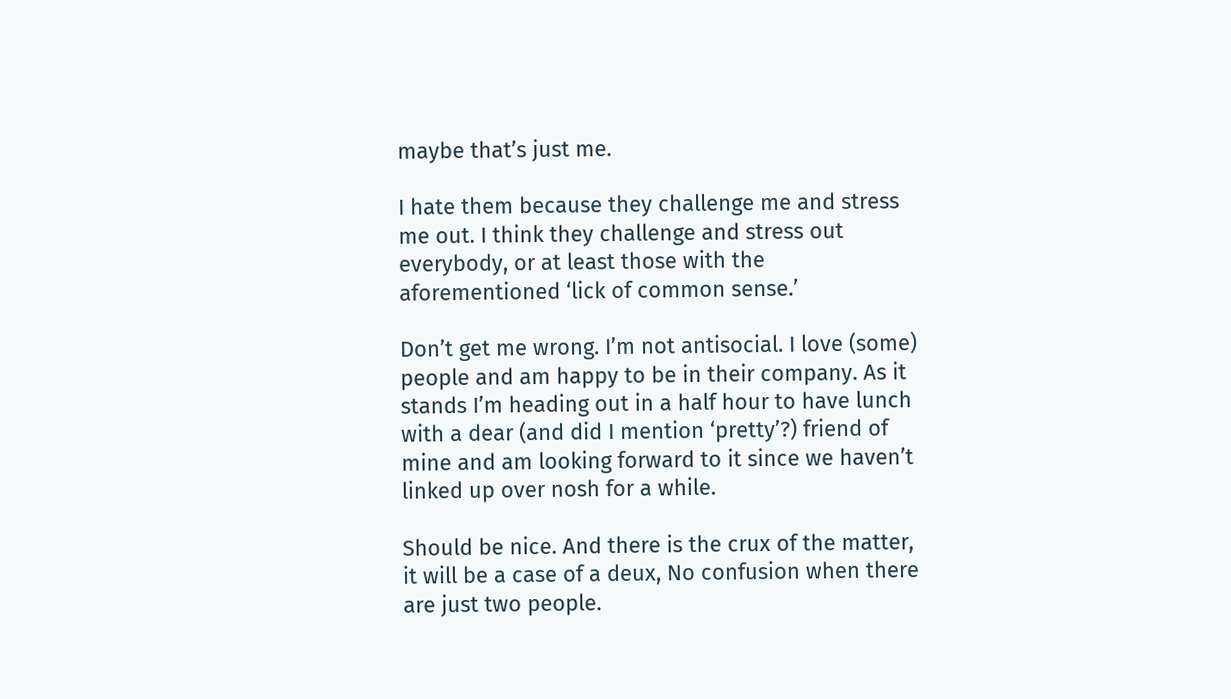maybe that’s just me.

I hate them because they challenge me and stress me out. I think they challenge and stress out everybody, or at least those with the aforementioned ‘lick of common sense.’

Don’t get me wrong. I’m not antisocial. I love (some) people and am happy to be in their company. As it stands I’m heading out in a half hour to have lunch with a dear (and did I mention ‘pretty’?) friend of mine and am looking forward to it since we haven’t linked up over nosh for a while.

Should be nice. And there is the crux of the matter, it will be a case of a deux, No confusion when there are just two people.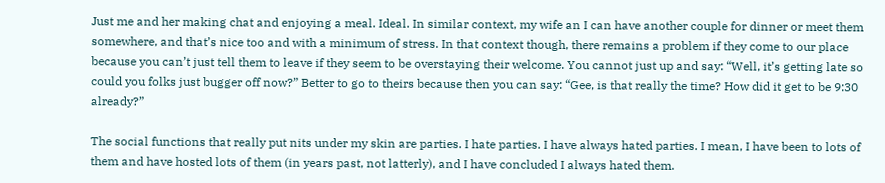Just me and her making chat and enjoying a meal. Ideal. In similar context, my wife an I can have another couple for dinner or meet them somewhere, and that’s nice too and with a minimum of stress. In that context though, there remains a problem if they come to our place because you can’t just tell them to leave if they seem to be overstaying their welcome. You cannot just up and say: “Well, it’s getting late so could you folks just bugger off now?” Better to go to theirs because then you can say: “Gee, is that really the time? How did it get to be 9:30 already?”

The social functions that really put nits under my skin are parties. I hate parties. I have always hated parties. I mean, I have been to lots of them and have hosted lots of them (in years past, not latterly), and I have concluded I always hated them.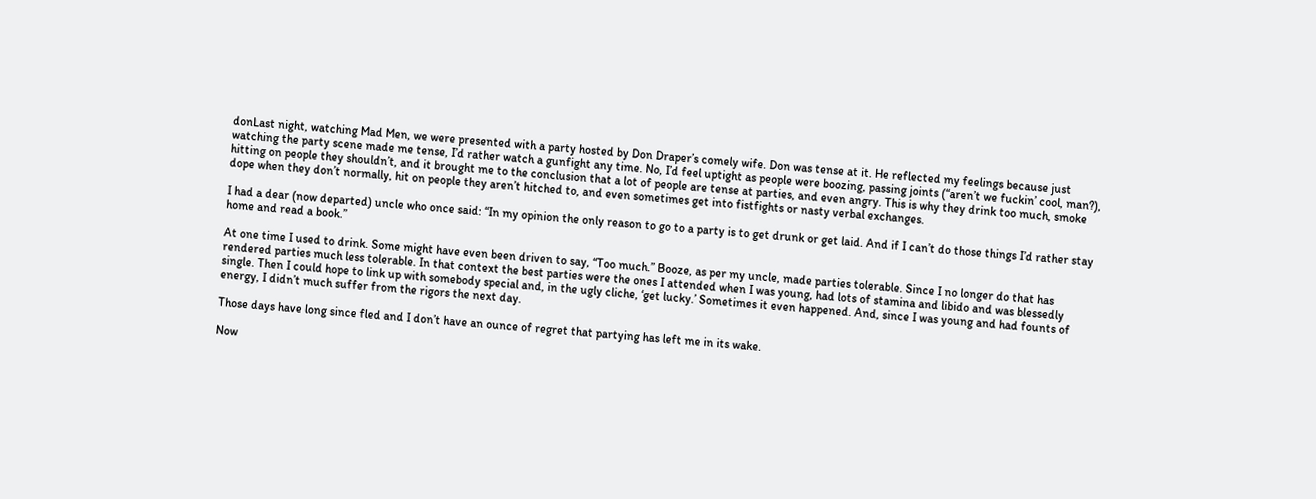donLast night, watching Mad Men, we were presented with a party hosted by Don Draper’s comely wife. Don was tense at it. He reflected my feelings because just watching the party scene made me tense, I’d rather watch a gunfight any time. No, I’d feel uptight as people were boozing, passing joints (“aren’t we fuckin’ cool, man?), hitting on people they shouldn’t, and it brought me to the conclusion that a lot of people are tense at parties, and even angry. This is why they drink too much, smoke dope when they don’t normally, hit on people they aren’t hitched to, and even sometimes get into fistfights or nasty verbal exchanges.

I had a dear (now departed) uncle who once said: “In my opinion the only reason to go to a party is to get drunk or get laid. And if I can’t do those things I’d rather stay home and read a book.”

At one time I used to drink. Some might have even been driven to say, “Too much.” Booze, as per my uncle, made parties tolerable. Since I no longer do that has rendered parties much less tolerable. In that context the best parties were the ones I attended when I was young, had lots of stamina and libido and was blessedly single. Then I could hope to link up with somebody special and, in the ugly cliche, ‘get lucky.’ Sometimes it even happened. And, since I was young and had founts of energy, I didn’t much suffer from the rigors the next day.

Those days have long since fled and I don’t have an ounce of regret that partying has left me in its wake.

Now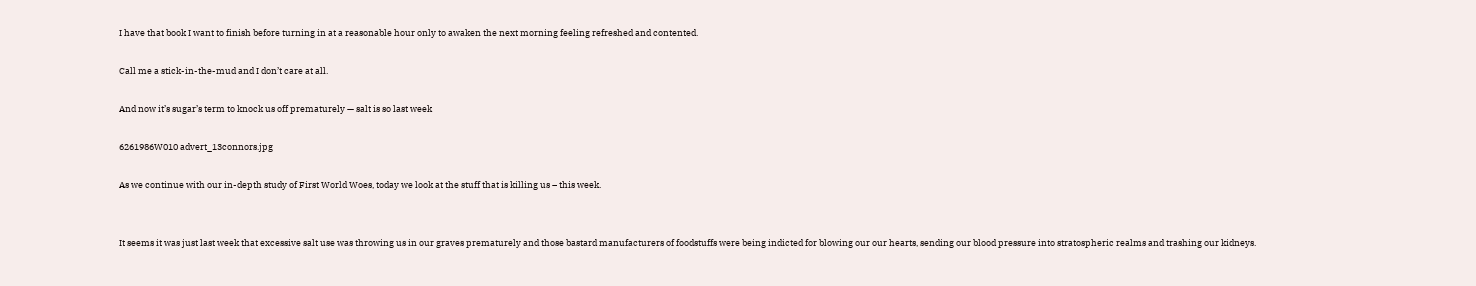I have that book I want to finish before turning in at a reasonable hour only to awaken the next morning feeling refreshed and contented.

Call me a stick-in-the-mud and I don’t care at all.

And now it’s sugar’s term to knock us off prematurely — salt is so last week

6261986W010 advert_13connors.jpg

As we continue with our in-depth study of First World Woes, today we look at the stuff that is killing us – this week.


It seems it was just last week that excessive salt use was throwing us in our graves prematurely and those bastard manufacturers of foodstuffs were being indicted for blowing our our hearts, sending our blood pressure into stratospheric realms and trashing our kidneys.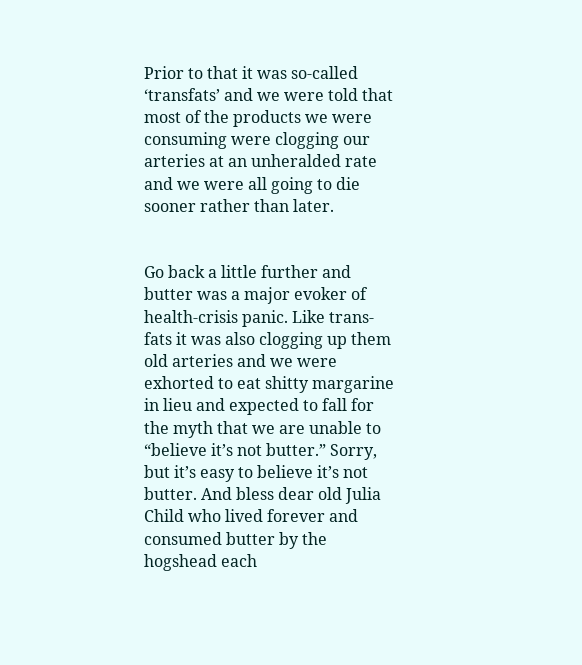Prior to that it was so-called ‘transfats’ and we were told that most of the products we were consuming were clogging our arteries at an unheralded rate and we were all going to die sooner rather than later.


Go back a little further and butter was a major evoker of health-crisis panic. Like trans-fats it was also clogging up them old arteries and we were exhorted to eat shitty margarine in lieu and expected to fall for the myth that we are unable to “believe it’s not butter.” Sorry, but it’s easy to believe it’s not butter. And bless dear old Julia Child who lived forever and consumed butter by the hogshead each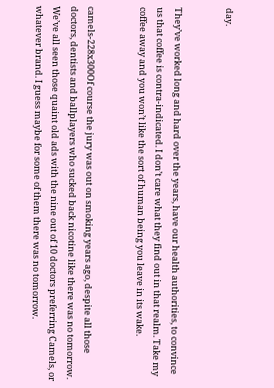day.


They’ve worked long and hard over the years, have our health authorities, to convince us that coffee is contra-indicated. I don’t care what they find out in that realm. Take my coffee away and you won’t like the sort of human being you leave in its wake.


camels-228x300Of course the jury was out on smoking years ago, despite all those doctors, dentists and ballplayers who sucked back nicotine like there was no tomorrow. We’ve all seen those quaint old ads with the nine out of 10 doctors preferring Camels, or whatever brand. I guess maybe for some of them there was no tomorrow.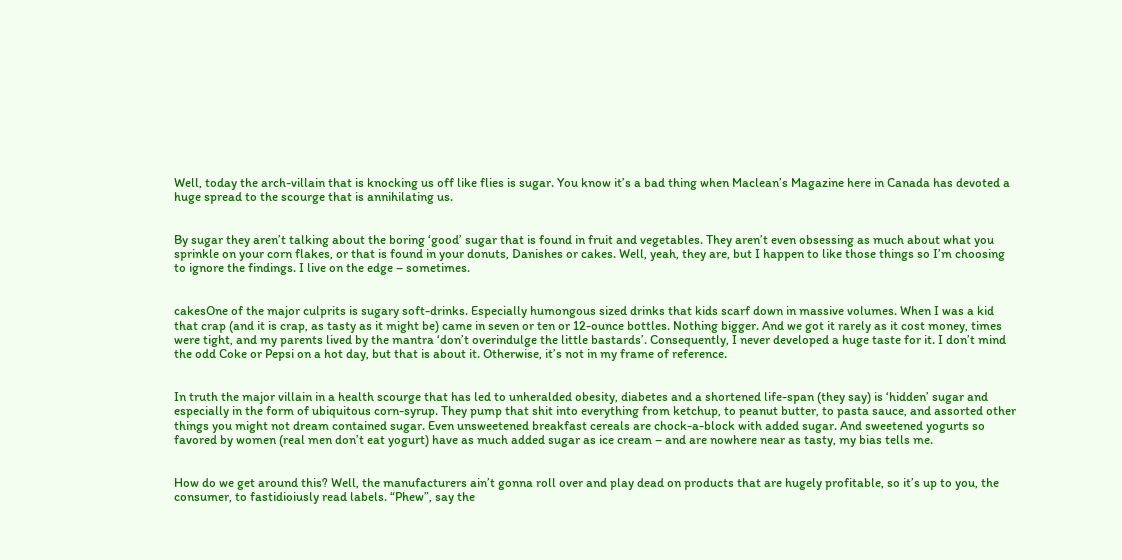Well, today the arch-villain that is knocking us off like flies is sugar. You know it’s a bad thing when Maclean’s Magazine here in Canada has devoted a huge spread to the scourge that is annihilating us.


By sugar they aren’t talking about the boring ‘good’ sugar that is found in fruit and vegetables. They aren’t even obsessing as much about what you sprinkle on your corn flakes, or that is found in your donuts, Danishes or cakes. Well, yeah, they are, but I happen to like those things so I’m choosing to ignore the findings. I live on the edge – sometimes.


cakesOne of the major culprits is sugary soft-drinks. Especially humongous sized drinks that kids scarf down in massive volumes. When I was a kid that crap (and it is crap, as tasty as it might be) came in seven or ten or 12-ounce bottles. Nothing bigger. And we got it rarely as it cost money, times were tight, and my parents lived by the mantra ‘don’t overindulge the little bastards’. Consequently, I never developed a huge taste for it. I don’t mind the odd Coke or Pepsi on a hot day, but that is about it. Otherwise, it’s not in my frame of reference.


In truth the major villain in a health scourge that has led to unheralded obesity, diabetes and a shortened life-span (they say) is ‘hidden’ sugar and especially in the form of ubiquitous corn-syrup. They pump that shit into everything from ketchup, to peanut butter, to pasta sauce, and assorted other things you might not dream contained sugar. Even unsweetened breakfast cereals are chock-a-block with added sugar. And sweetened yogurts so favored by women (real men don’t eat yogurt) have as much added sugar as ice cream – and are nowhere near as tasty, my bias tells me.


How do we get around this? Well, the manufacturers ain’t gonna roll over and play dead on products that are hugely profitable, so it’s up to you, the consumer, to fastidioiusly read labels. “Phew”, say the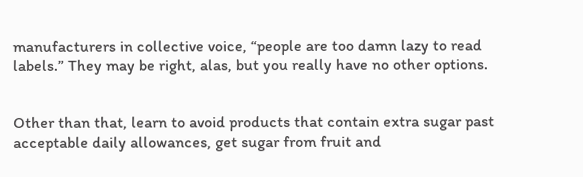manufacturers in collective voice, “people are too damn lazy to read labels.” They may be right, alas, but you really have no other options.


Other than that, learn to avoid products that contain extra sugar past acceptable daily allowances, get sugar from fruit and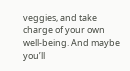veggies, and take charge of your own well-being. And maybe you’ll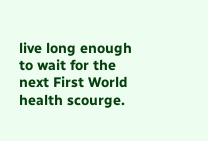live long enough to wait for the next First World health scourge.